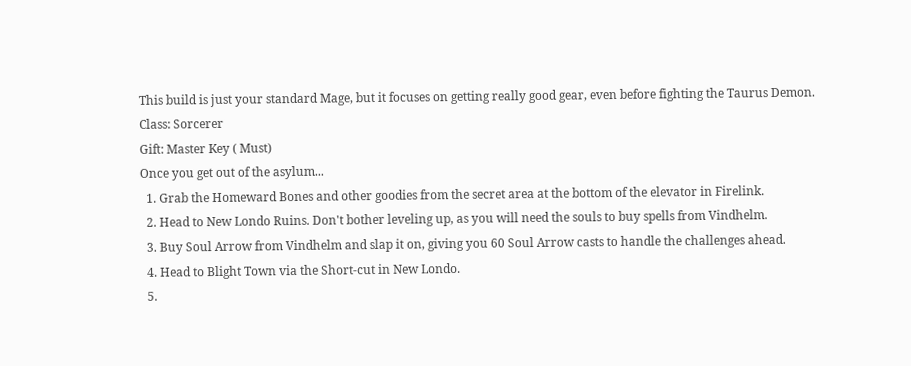This build is just your standard Mage, but it focuses on getting really good gear, even before fighting the Taurus Demon.
Class: Sorcerer
Gift: Master Key ( Must)
Once you get out of the asylum...
  1. Grab the Homeward Bones and other goodies from the secret area at the bottom of the elevator in Firelink.
  2. Head to New Londo Ruins. Don't bother leveling up, as you will need the souls to buy spells from Vindhelm.
  3. Buy Soul Arrow from Vindhelm and slap it on, giving you 60 Soul Arrow casts to handle the challenges ahead.
  4. Head to Blight Town via the Short-cut in New Londo.
  5.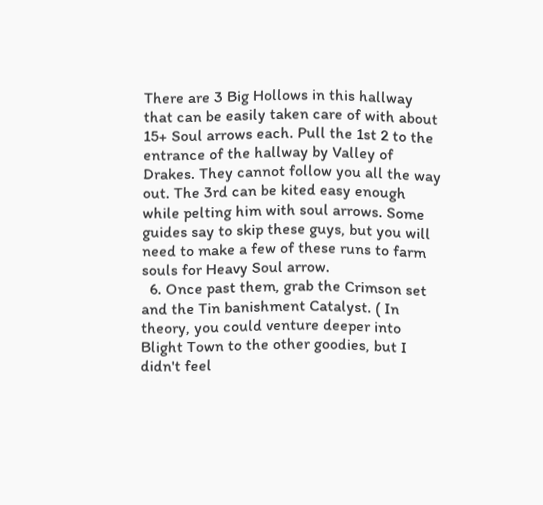There are 3 Big Hollows in this hallway that can be easily taken care of with about 15+ Soul arrows each. Pull the 1st 2 to the entrance of the hallway by Valley of Drakes. They cannot follow you all the way out. The 3rd can be kited easy enough while pelting him with soul arrows. Some guides say to skip these guys, but you will need to make a few of these runs to farm souls for Heavy Soul arrow.
  6. Once past them, grab the Crimson set and the Tin banishment Catalyst. ( In theory, you could venture deeper into Blight Town to the other goodies, but I didn't feel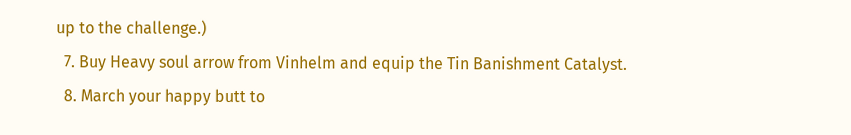up to the challenge.)
  7. Buy Heavy soul arrow from Vinhelm and equip the Tin Banishment Catalyst.
  8. March your happy butt to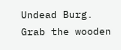Undead Burg. Grab the wooden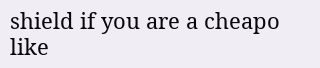shield if you are a cheapo like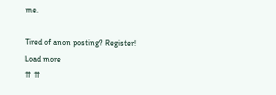me.

Tired of anon posting? Register!
Load more
⇈ ⇈